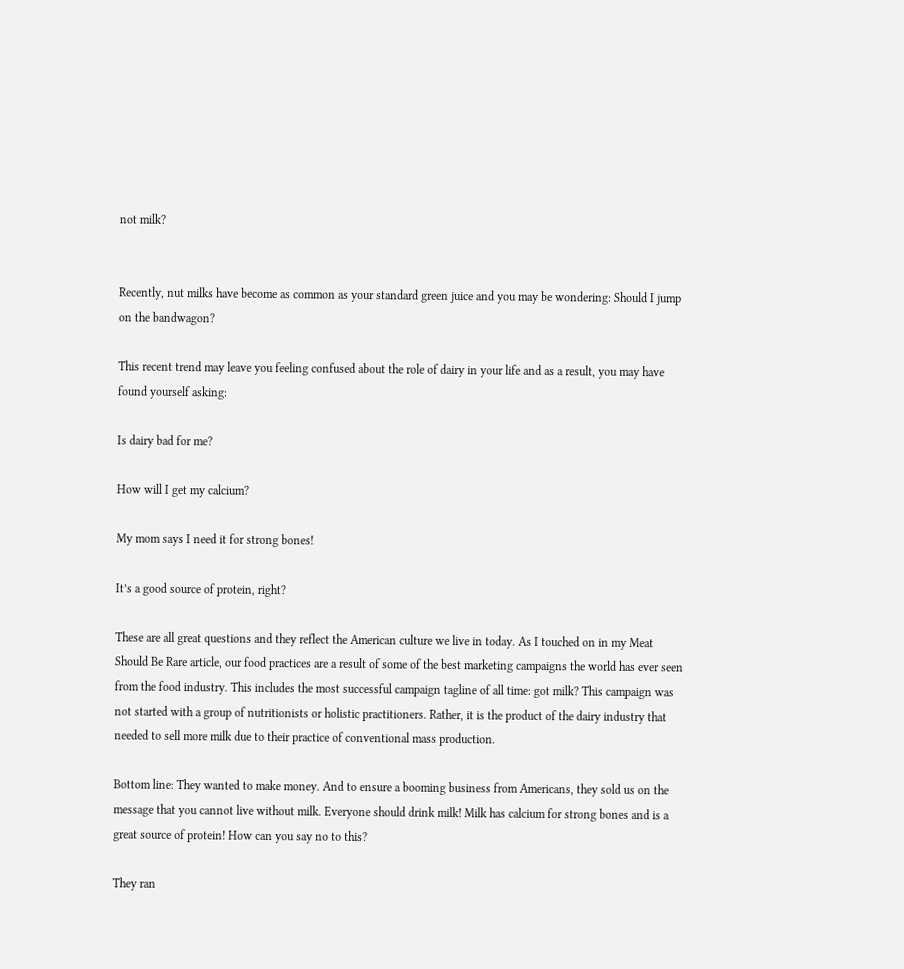not milk?


Recently, nut milks have become as common as your standard green juice and you may be wondering: Should I jump on the bandwagon?

This recent trend may leave you feeling confused about the role of dairy in your life and as a result, you may have found yourself asking:

Is dairy bad for me?

How will I get my calcium?

My mom says I need it for strong bones!

It’s a good source of protein, right?

These are all great questions and they reflect the American culture we live in today. As I touched on in my Meat Should Be Rare article, our food practices are a result of some of the best marketing campaigns the world has ever seen from the food industry. This includes the most successful campaign tagline of all time: got milk? This campaign was not started with a group of nutritionists or holistic practitioners. Rather, it is the product of the dairy industry that needed to sell more milk due to their practice of conventional mass production.

Bottom line: They wanted to make money. And to ensure a booming business from Americans, they sold us on the message that you cannot live without milk. Everyone should drink milk! Milk has calcium for strong bones and is a great source of protein! How can you say no to this?

They ran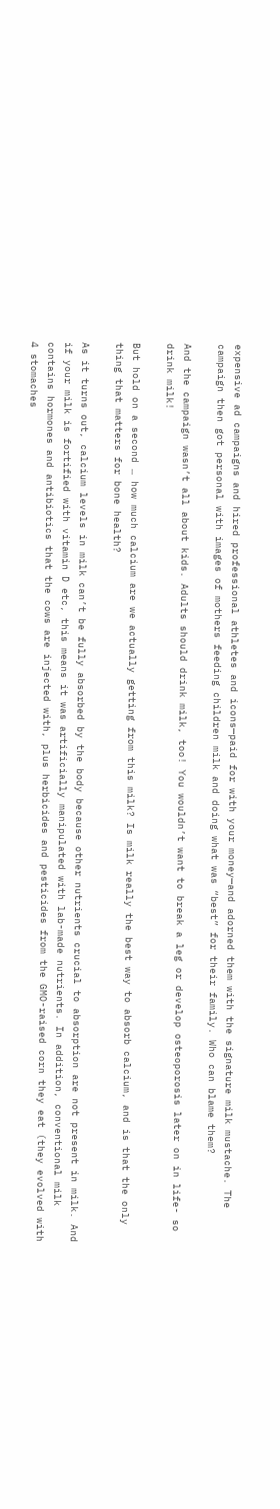expensive ad campaigns and hired professional athletes and icons—paid for with your money—and adorned them with the signature milk mustache. The campaign then got personal with images of mothers feeding children milk and doing what was “best” for their family. Who can blame them?

And the campaign wasn’t all about kids. Adults should drink milk, too! You wouldn’t want to break a leg or develop osteoporosis later on in life- so drink milk!

But hold on a second … how much calcium are we actually getting from this milk? Is milk really the best way to absorb calcium, and is that the only thing that matters for bone health?

As it turns out, calcium levels in milk can’t be fully absorbed by the body because other nutrients crucial to absorption are not present in milk. And if your milk is fortified with vitamin D etc, this means it was artificially manipulated with lab-made nutrients. In addition, conventional milk contains hormones and antibiotics that the cows are injected with, plus herbicides and pesticides from the GMO-raised corn they eat (they evolved with 4 stomaches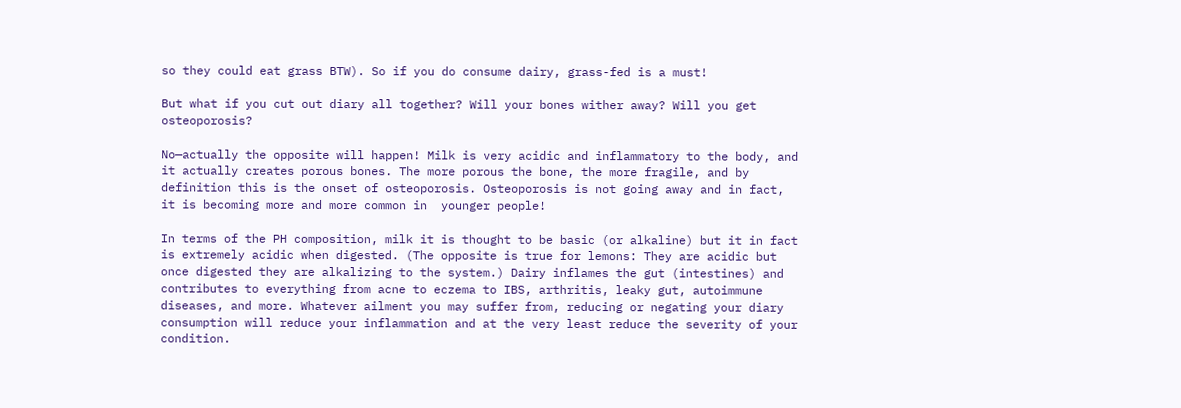so they could eat grass BTW). So if you do consume dairy, grass-fed is a must!

But what if you cut out diary all together? Will your bones wither away? Will you get osteoporosis?

No—actually the opposite will happen! Milk is very acidic and inflammatory to the body, and it actually creates porous bones. The more porous the bone, the more fragile, and by definition this is the onset of osteoporosis. Osteoporosis is not going away and in fact, it is becoming more and more common in  younger people!

In terms of the PH composition, milk it is thought to be basic (or alkaline) but it in fact is extremely acidic when digested. (The opposite is true for lemons: They are acidic but once digested they are alkalizing to the system.) Dairy inflames the gut (intestines) and contributes to everything from acne to eczema to IBS, arthritis, leaky gut, autoimmune diseases, and more. Whatever ailment you may suffer from, reducing or negating your diary consumption will reduce your inflammation and at the very least reduce the severity of your condition.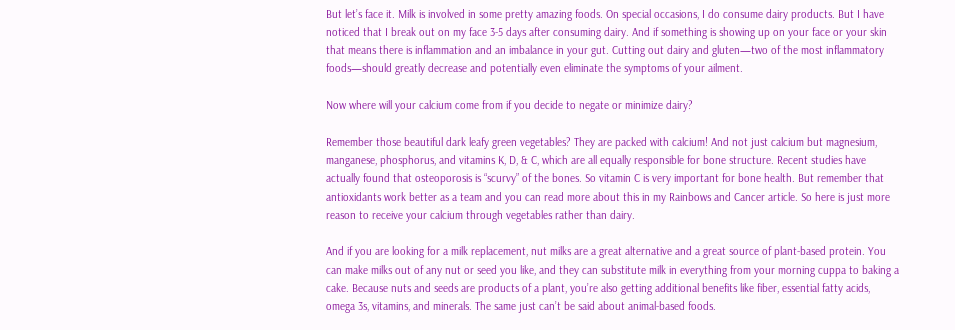But let’s face it. Milk is involved in some pretty amazing foods. On special occasions, I do consume dairy products. But I have noticed that I break out on my face 3-5 days after consuming dairy. And if something is showing up on your face or your skin that means there is inflammation and an imbalance in your gut. Cutting out dairy and gluten—two of the most inflammatory foods—should greatly decrease and potentially even eliminate the symptoms of your ailment.

Now where will your calcium come from if you decide to negate or minimize dairy?

Remember those beautiful dark leafy green vegetables? They are packed with calcium! And not just calcium but magnesium, manganese, phosphorus, and vitamins K, D, & C, which are all equally responsible for bone structure. Recent studies have actually found that osteoporosis is “scurvy” of the bones. So vitamin C is very important for bone health. But remember that antioxidants work better as a team and you can read more about this in my Rainbows and Cancer article. So here is just more reason to receive your calcium through vegetables rather than dairy.

And if you are looking for a milk replacement, nut milks are a great alternative and a great source of plant-based protein. You can make milks out of any nut or seed you like, and they can substitute milk in everything from your morning cuppa to baking a cake. Because nuts and seeds are products of a plant, you’re also getting additional benefits like fiber, essential fatty acids, omega 3s, vitamins, and minerals. The same just can’t be said about animal-based foods.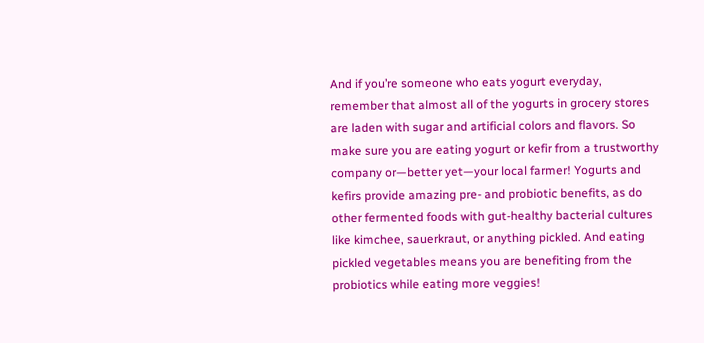And if you’re someone who eats yogurt everyday, remember that almost all of the yogurts in grocery stores are laden with sugar and artificial colors and flavors. So make sure you are eating yogurt or kefir from a trustworthy company or—better yet—your local farmer! Yogurts and kefirs provide amazing pre- and probiotic benefits, as do other fermented foods with gut-healthy bacterial cultures like kimchee, sauerkraut, or anything pickled. And eating pickled vegetables means you are benefiting from the probiotics while eating more veggies!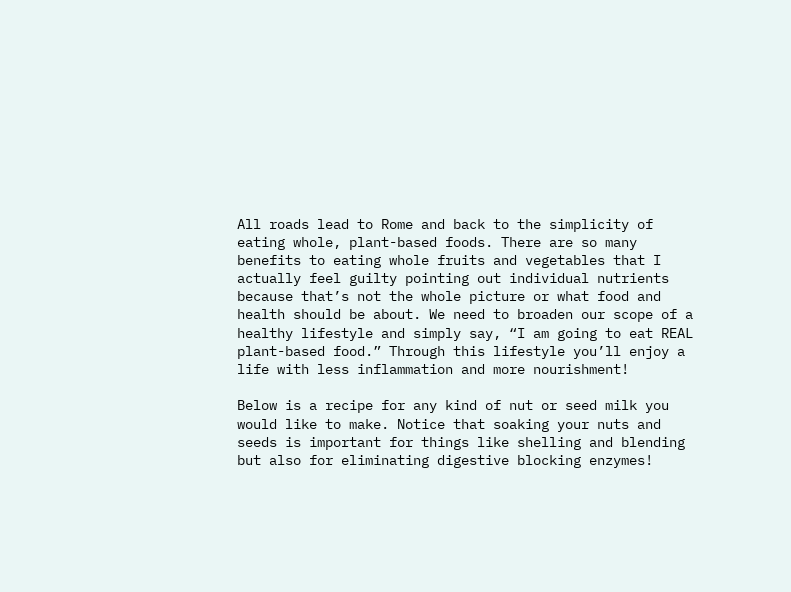All roads lead to Rome and back to the simplicity of eating whole, plant-based foods. There are so many benefits to eating whole fruits and vegetables that I actually feel guilty pointing out individual nutrients because that’s not the whole picture or what food and health should be about. We need to broaden our scope of a healthy lifestyle and simply say, “I am going to eat REAL plant-based food.” Through this lifestyle you’ll enjoy a life with less inflammation and more nourishment!

Below is a recipe for any kind of nut or seed milk you would like to make. Notice that soaking your nuts and seeds is important for things like shelling and blending but also for eliminating digestive blocking enzymes!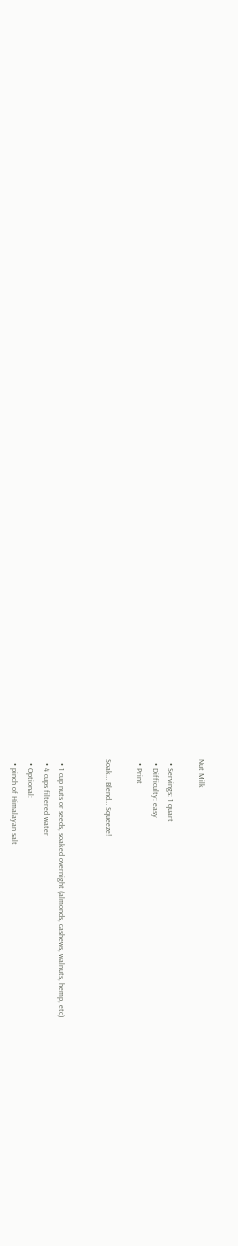Nut Milk

  • Servings: 1 quart
  • Difficulty: easy
  • Print

Soak… Blend… Squeeze!


  • 1 cup nuts or seeds, soaked overnight (almonds, cashews, walnuts, hemp, etc)
  • 4 cups filtered water
  • Optional:
  • pinch of Himalayan salt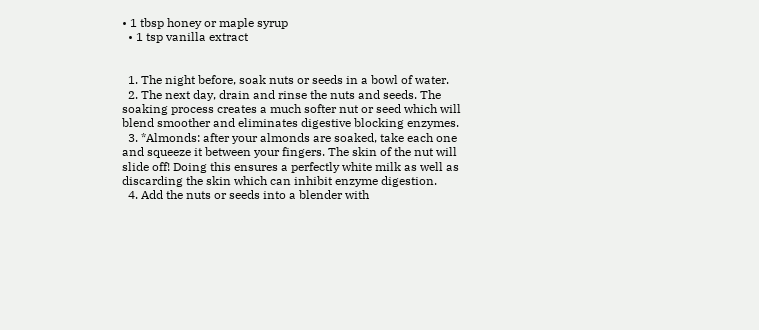• 1 tbsp honey or maple syrup
  • 1 tsp vanilla extract


  1. The night before, soak nuts or seeds in a bowl of water.
  2. The next day, drain and rinse the nuts and seeds. The soaking process creates a much softer nut or seed which will blend smoother and eliminates digestive blocking enzymes.
  3. *Almonds: after your almonds are soaked, take each one and squeeze it between your fingers. The skin of the nut will slide off! Doing this ensures a perfectly white milk as well as discarding the skin which can inhibit enzyme digestion.
  4. Add the nuts or seeds into a blender with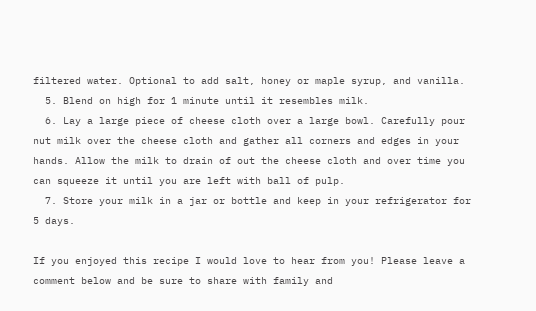filtered water. Optional to add salt, honey or maple syrup, and vanilla.
  5. Blend on high for 1 minute until it resembles milk.
  6. Lay a large piece of cheese cloth over a large bowl. Carefully pour nut milk over the cheese cloth and gather all corners and edges in your hands. Allow the milk to drain of out the cheese cloth and over time you can squeeze it until you are left with ball of pulp.
  7. Store your milk in a jar or bottle and keep in your refrigerator for 5 days.

If you enjoyed this recipe I would love to hear from you! Please leave a comment below and be sure to share with family and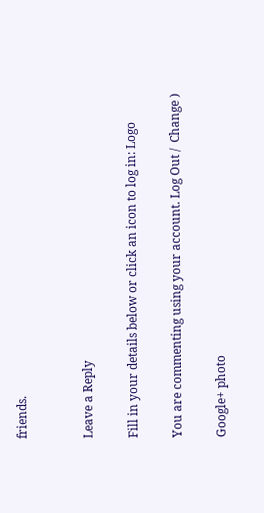friends.


Leave a Reply

Fill in your details below or click an icon to log in: Logo

You are commenting using your account. Log Out /  Change )

Google+ photo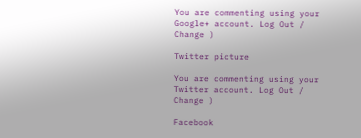You are commenting using your Google+ account. Log Out /  Change )

Twitter picture

You are commenting using your Twitter account. Log Out /  Change )

Facebook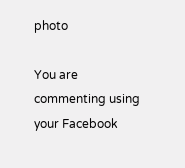photo

You are commenting using your Facebook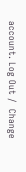account. Log Out /  Change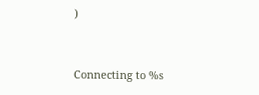)


Connecting to %s